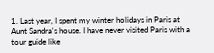1. Last year, I spent my winter holidays in Paris at Aunt Sandra's house. I have never visited Paris with a tour guide like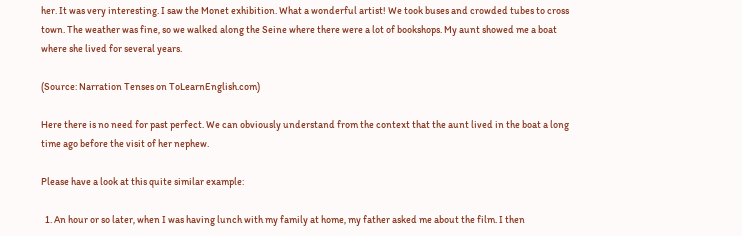her. It was very interesting. I saw the Monet exhibition. What a wonderful artist! We took buses and crowded tubes to cross town. The weather was fine, so we walked along the Seine where there were a lot of bookshops. My aunt showed me a boat where she lived for several years.

(Source: Narration Tenses on ToLearnEnglish.com)

Here there is no need for past perfect. We can obviously understand from the context that the aunt lived in the boat a long time ago before the visit of her nephew.

Please have a look at this quite similar example:

  1. An hour or so later, when I was having lunch with my family at home, my father asked me about the film. I then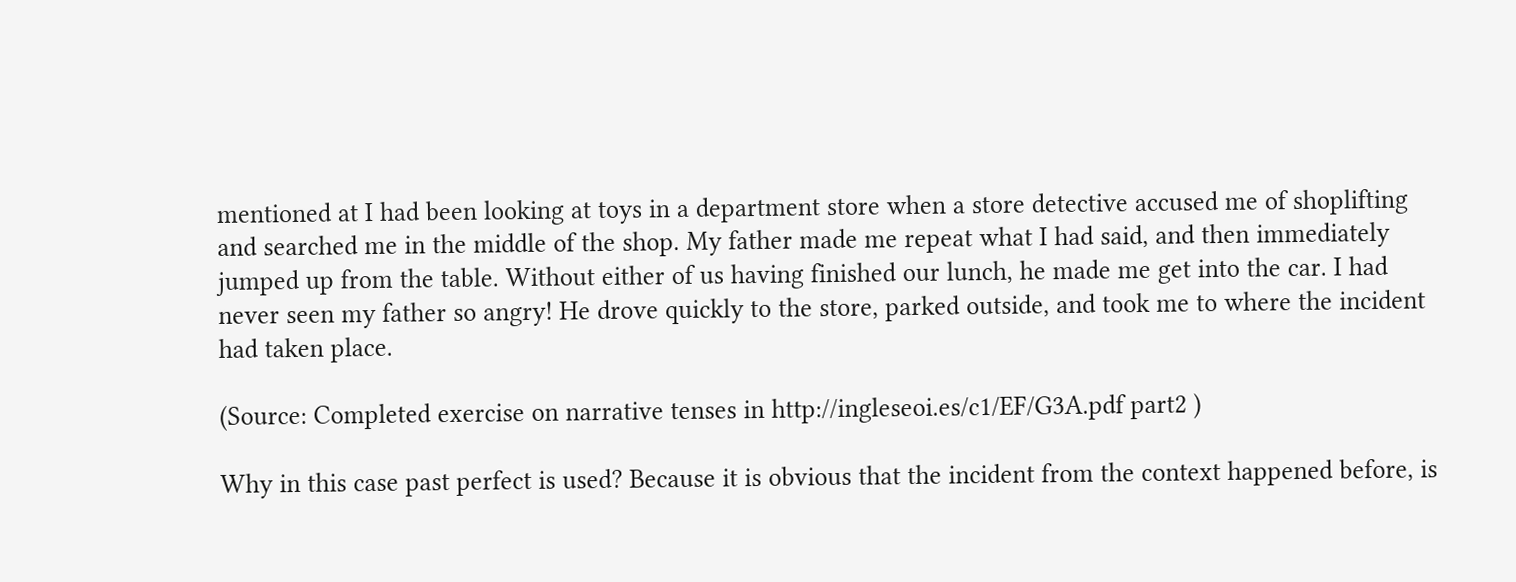mentioned at I had been looking at toys in a department store when a store detective accused me of shoplifting and searched me in the middle of the shop. My father made me repeat what I had said, and then immediately jumped up from the table. Without either of us having finished our lunch, he made me get into the car. I had never seen my father so angry! He drove quickly to the store, parked outside, and took me to where the incident had taken place.

(Source: Completed exercise on narrative tenses in http://ingleseoi.es/c1/EF/G3A.pdf part2 )

Why in this case past perfect is used? Because it is obvious that the incident from the context happened before, is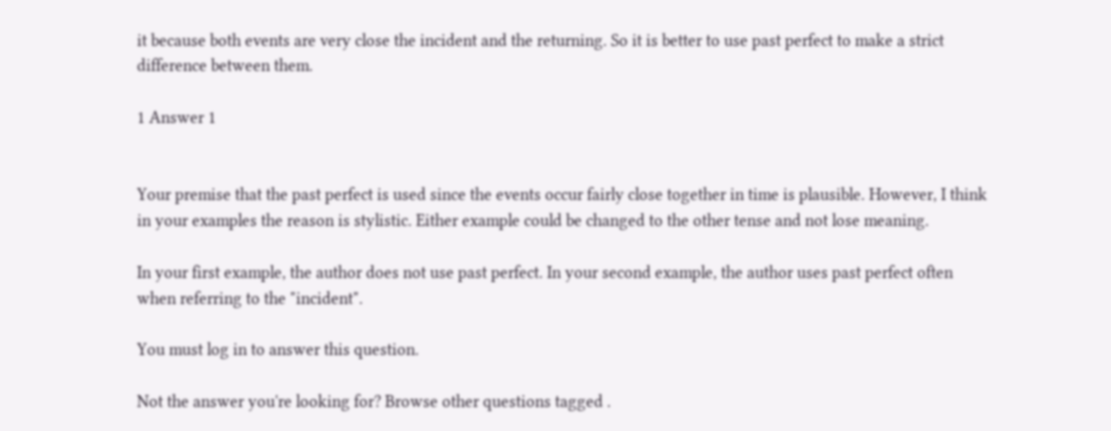it because both events are very close the incident and the returning. So it is better to use past perfect to make a strict difference between them.

1 Answer 1


Your premise that the past perfect is used since the events occur fairly close together in time is plausible. However, I think in your examples the reason is stylistic. Either example could be changed to the other tense and not lose meaning.

In your first example, the author does not use past perfect. In your second example, the author uses past perfect often when referring to the "incident".

You must log in to answer this question.

Not the answer you're looking for? Browse other questions tagged .